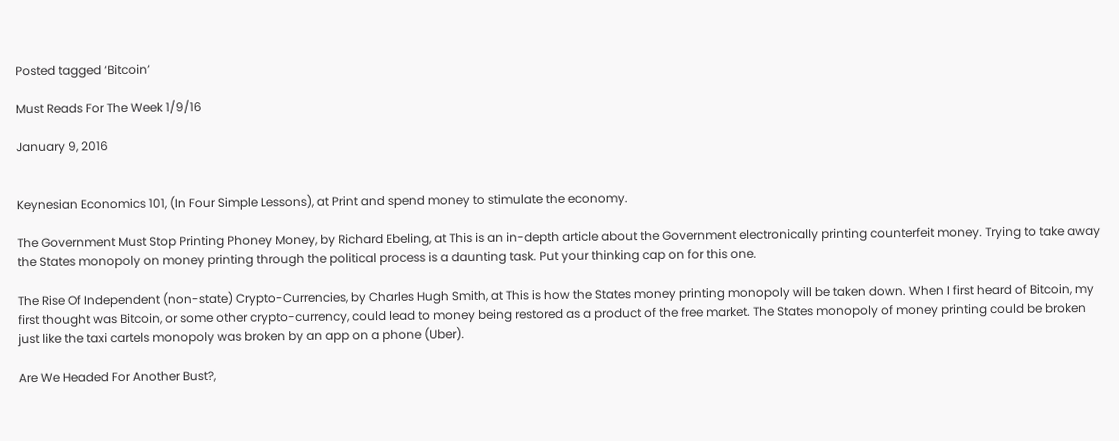Posted tagged ‘Bitcoin’

Must Reads For The Week 1/9/16

January 9, 2016


Keynesian Economics 101, (In Four Simple Lessons), at Print and spend money to stimulate the economy.

The Government Must Stop Printing Phoney Money, by Richard Ebeling, at This is an in-depth article about the Government electronically printing counterfeit money. Trying to take away the States monopoly on money printing through the political process is a daunting task. Put your thinking cap on for this one.

The Rise Of Independent (non-state) Crypto-Currencies, by Charles Hugh Smith, at This is how the States money printing monopoly will be taken down. When I first heard of Bitcoin, my first thought was Bitcoin, or some other crypto-currency, could lead to money being restored as a product of the free market. The States monopoly of money printing could be broken just like the taxi cartels monopoly was broken by an app on a phone (Uber).

Are We Headed For Another Bust?,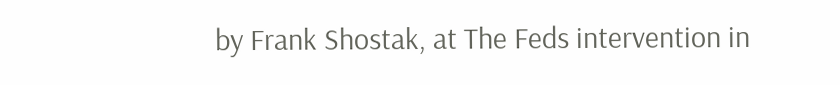by Frank Shostak, at The Feds intervention in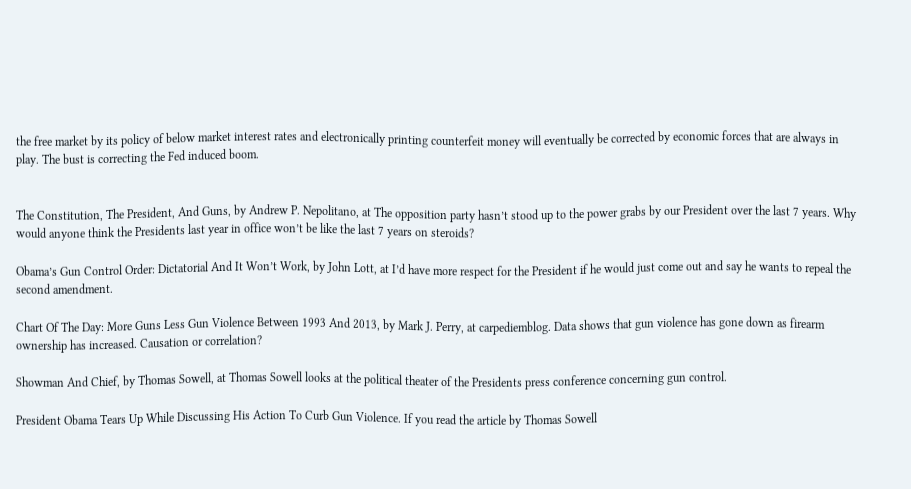the free market by its policy of below market interest rates and electronically printing counterfeit money will eventually be corrected by economic forces that are always in play. The bust is correcting the Fed induced boom.


The Constitution, The President, And Guns, by Andrew P. Nepolitano, at The opposition party hasn’t stood up to the power grabs by our President over the last 7 years. Why would anyone think the Presidents last year in office won’t be like the last 7 years on steroids?

Obama’s Gun Control Order: Dictatorial And It Won’t Work, by John Lott, at I’d have more respect for the President if he would just come out and say he wants to repeal the second amendment.

Chart Of The Day: More Guns Less Gun Violence Between 1993 And 2013, by Mark J. Perry, at carpediemblog. Data shows that gun violence has gone down as firearm ownership has increased. Causation or correlation?

Showman And Chief, by Thomas Sowell, at Thomas Sowell looks at the political theater of the Presidents press conference concerning gun control.

President Obama Tears Up While Discussing His Action To Curb Gun Violence. If you read the article by Thomas Sowell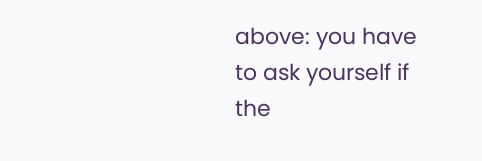above: you have to ask yourself if the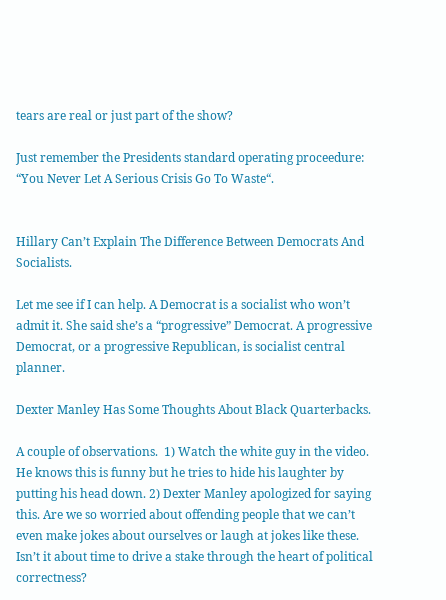tears are real or just part of the show?

Just remember the Presidents standard operating proceedure: “You Never Let A Serious Crisis Go To Waste“.


Hillary Can’t Explain The Difference Between Democrats And Socialists.

Let me see if I can help. A Democrat is a socialist who won’t admit it. She said she’s a “progressive” Democrat. A progressive Democrat, or a progressive Republican, is socialist central planner.

Dexter Manley Has Some Thoughts About Black Quarterbacks.

A couple of observations.  1) Watch the white guy in the video. He knows this is funny but he tries to hide his laughter by putting his head down. 2) Dexter Manley apologized for saying this. Are we so worried about offending people that we can’t even make jokes about ourselves or laugh at jokes like these. Isn’t it about time to drive a stake through the heart of political correctness?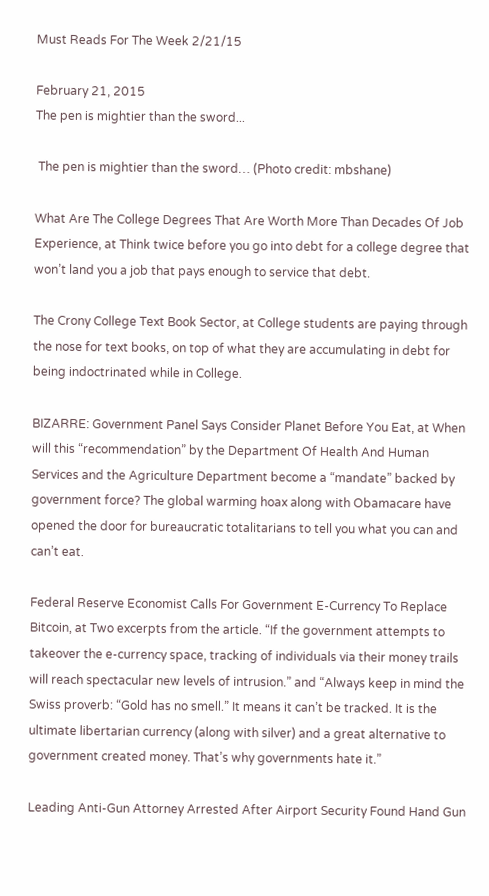Must Reads For The Week 2/21/15

February 21, 2015
The pen is mightier than the sword...

 The pen is mightier than the sword… (Photo credit: mbshane)

What Are The College Degrees That Are Worth More Than Decades Of Job Experience, at Think twice before you go into debt for a college degree that won’t land you a job that pays enough to service that debt.

The Crony College Text Book Sector, at College students are paying through the nose for text books, on top of what they are accumulating in debt for being indoctrinated while in College.

BIZARRE: Government Panel Says Consider Planet Before You Eat, at When will this “recommendation” by the Department Of Health And Human Services and the Agriculture Department become a “mandate” backed by government force? The global warming hoax along with Obamacare have opened the door for bureaucratic totalitarians to tell you what you can and can’t eat.

Federal Reserve Economist Calls For Government E-Currency To Replace Bitcoin, at Two excerpts from the article. “If the government attempts to takeover the e-currency space, tracking of individuals via their money trails will reach spectacular new levels of intrusion.” and “Always keep in mind the Swiss proverb: “Gold has no smell.” It means it can’t be tracked. It is the ultimate libertarian currency (along with silver) and a great alternative to government created money. That’s why governments hate it.”

Leading Anti-Gun Attorney Arrested After Airport Security Found Hand Gun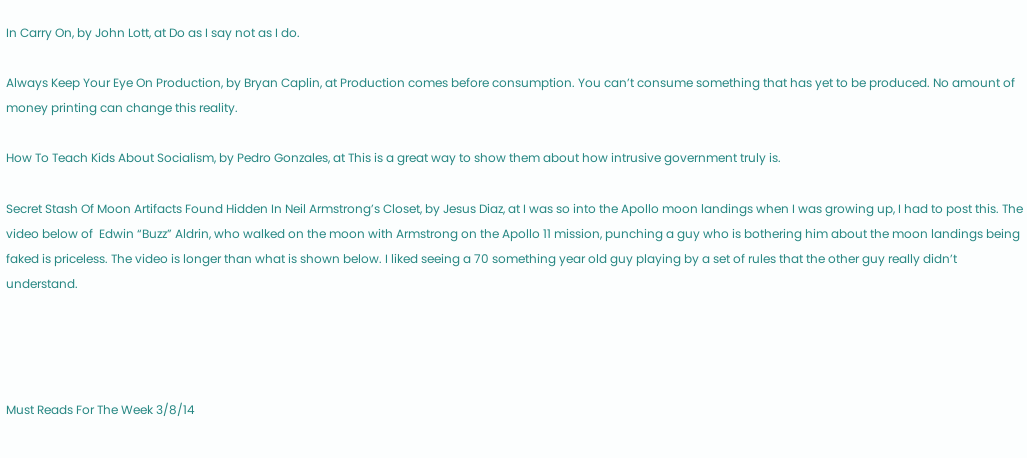In Carry On, by John Lott, at Do as I say not as I do.

Always Keep Your Eye On Production, by Bryan Caplin, at Production comes before consumption. You can’t consume something that has yet to be produced. No amount of money printing can change this reality.

How To Teach Kids About Socialism, by Pedro Gonzales, at This is a great way to show them about how intrusive government truly is.

Secret Stash Of Moon Artifacts Found Hidden In Neil Armstrong’s Closet, by Jesus Diaz, at I was so into the Apollo moon landings when I was growing up, I had to post this. The video below of  Edwin “Buzz” Aldrin, who walked on the moon with Armstrong on the Apollo 11 mission, punching a guy who is bothering him about the moon landings being faked is priceless. The video is longer than what is shown below. I liked seeing a 70 something year old guy playing by a set of rules that the other guy really didn’t understand.




Must Reads For The Week 3/8/14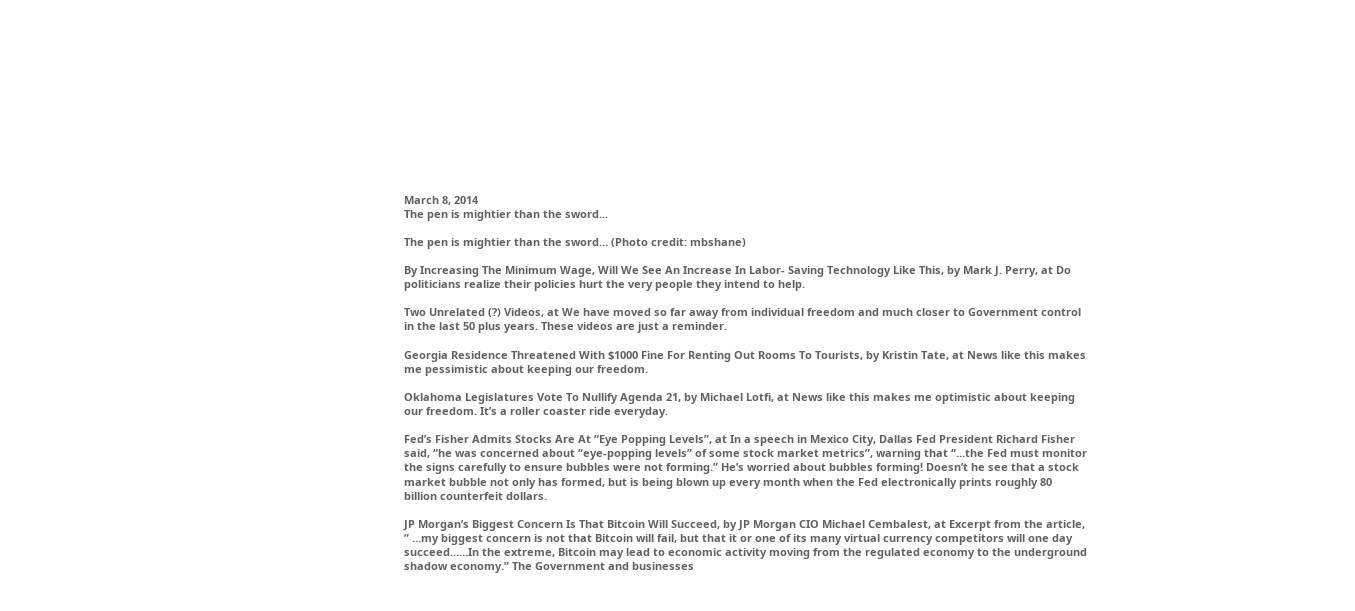March 8, 2014
The pen is mightier than the sword...

The pen is mightier than the sword… (Photo credit: mbshane)

By Increasing The Minimum Wage, Will We See An Increase In Labor- Saving Technology Like This, by Mark J. Perry, at Do politicians realize their policies hurt the very people they intend to help.

Two Unrelated (?) Videos, at We have moved so far away from individual freedom and much closer to Government control in the last 50 plus years. These videos are just a reminder.

Georgia Residence Threatened With $1000 Fine For Renting Out Rooms To Tourists, by Kristin Tate, at News like this makes me pessimistic about keeping our freedom.

Oklahoma Legislatures Vote To Nullify Agenda 21, by Michael Lotfi, at News like this makes me optimistic about keeping our freedom. It’s a roller coaster ride everyday.

Fed’s Fisher Admits Stocks Are At “Eye Popping Levels”, at In a speech in Mexico City, Dallas Fed President Richard Fisher said, “he was concerned about “eye-popping levels” of some stock market metrics”, warning that “…the Fed must monitor the signs carefully to ensure bubbles were not forming.” He’s worried about bubbles forming! Doesn’t he see that a stock market bubble not only has formed, but is being blown up every month when the Fed electronically prints roughly 80 billion counterfeit dollars.

JP Morgan’s Biggest Concern Is That Bitcoin Will Succeed, by JP Morgan CIO Michael Cembalest, at Excerpt from the article, ” …my biggest concern is not that Bitcoin will fail, but that it or one of its many virtual currency competitors will one day succeed……In the extreme, Bitcoin may lead to economic activity moving from the regulated economy to the underground shadow economy.” The Government and businesses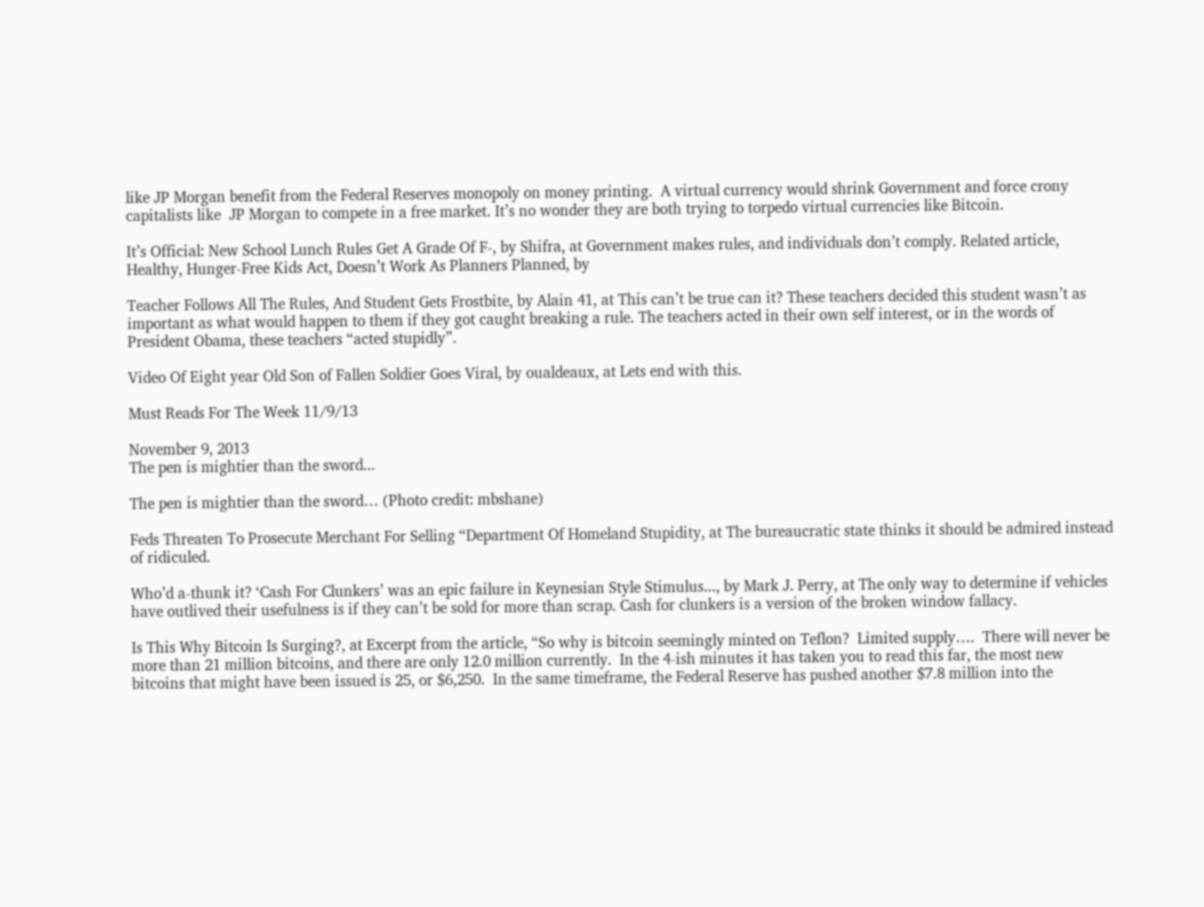like JP Morgan benefit from the Federal Reserves monopoly on money printing.  A virtual currency would shrink Government and force crony capitalists like  JP Morgan to compete in a free market. It’s no wonder they are both trying to torpedo virtual currencies like Bitcoin.

It’s Official: New School Lunch Rules Get A Grade Of F-, by Shifra, at Government makes rules, and individuals don’t comply. Related article, Healthy, Hunger-Free Kids Act, Doesn’t Work As Planners Planned, by

Teacher Follows All The Rules, And Student Gets Frostbite, by Alain 41, at This can’t be true can it? These teachers decided this student wasn’t as important as what would happen to them if they got caught breaking a rule. The teachers acted in their own self interest, or in the words of President Obama, these teachers “acted stupidly”.

Video Of Eight year Old Son of Fallen Soldier Goes Viral, by oualdeaux, at Lets end with this.

Must Reads For The Week 11/9/13

November 9, 2013
The pen is mightier than the sword...

The pen is mightier than the sword… (Photo credit: mbshane)

Feds Threaten To Prosecute Merchant For Selling “Department Of Homeland Stupidity, at The bureaucratic state thinks it should be admired instead of ridiculed.

Who’d a-thunk it? ‘Cash For Clunkers’ was an epic failure in Keynesian Style Stimulus..., by Mark J. Perry, at The only way to determine if vehicles have outlived their usefulness is if they can’t be sold for more than scrap. Cash for clunkers is a version of the broken window fallacy.

Is This Why Bitcoin Is Surging?, at Excerpt from the article, “So why is bitcoin seemingly minted on Teflon?  Limited supply….  There will never be more than 21 million bitcoins, and there are only 12.0 million currently.  In the 4-ish minutes it has taken you to read this far, the most new bitcoins that might have been issued is 25, or $6,250.  In the same timeframe, the Federal Reserve has pushed another $7.8 million into the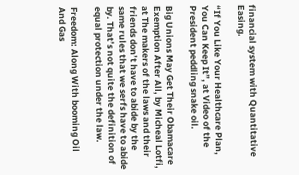financial system with Quantitative Easing.

“If You Like Your Healthcare Plan, You Can Keep It”, at Video of the President peddling snake oil.

Big Unions May Get Their Obamacare Exemption After All, by Micheal Lotfi, at The makers of the laws and their friends don’t have to abide by the same rules that we serfs have to abide by. That’s not quite the definition of equal protection under the law.

Freedom: Along With booming Oil And Gas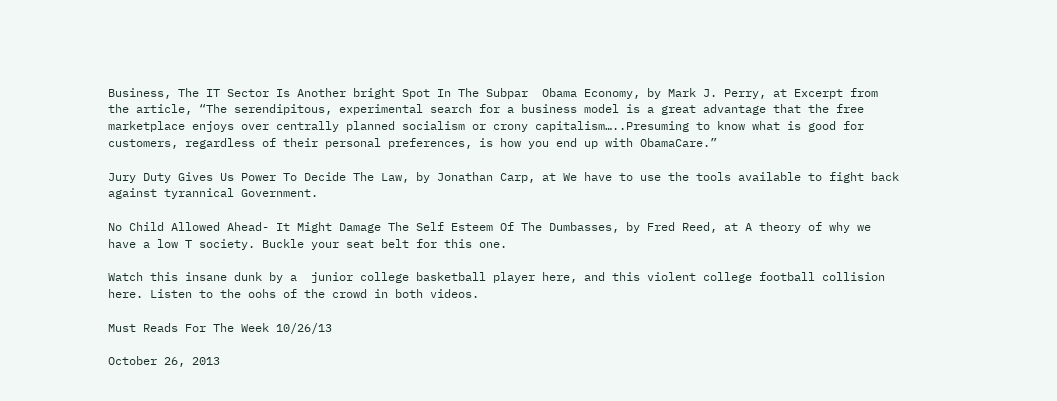Business, The IT Sector Is Another bright Spot In The Subpar  Obama Economy, by Mark J. Perry, at Excerpt from the article, “The serendipitous, experimental search for a business model is a great advantage that the free marketplace enjoys over centrally planned socialism or crony capitalism…..Presuming to know what is good for customers, regardless of their personal preferences, is how you end up with ObamaCare.”

Jury Duty Gives Us Power To Decide The Law, by Jonathan Carp, at We have to use the tools available to fight back against tyrannical Government.

No Child Allowed Ahead- It Might Damage The Self Esteem Of The Dumbasses, by Fred Reed, at A theory of why we have a low T society. Buckle your seat belt for this one.

Watch this insane dunk by a  junior college basketball player here, and this violent college football collision here. Listen to the oohs of the crowd in both videos.

Must Reads For The Week 10/26/13

October 26, 2013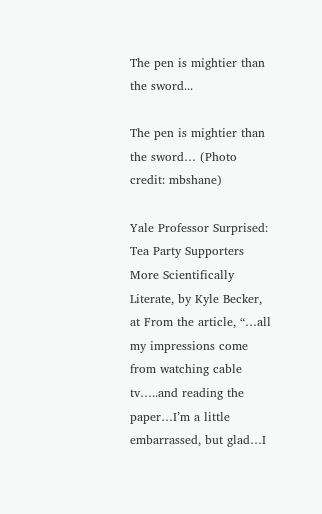The pen is mightier than the sword...

The pen is mightier than the sword… (Photo credit: mbshane)

Yale Professor Surprised: Tea Party Supporters More Scientifically Literate, by Kyle Becker, at From the article, “…all my impressions come from watching cable tv…..and reading the paper…I’m a little embarrassed, but glad…I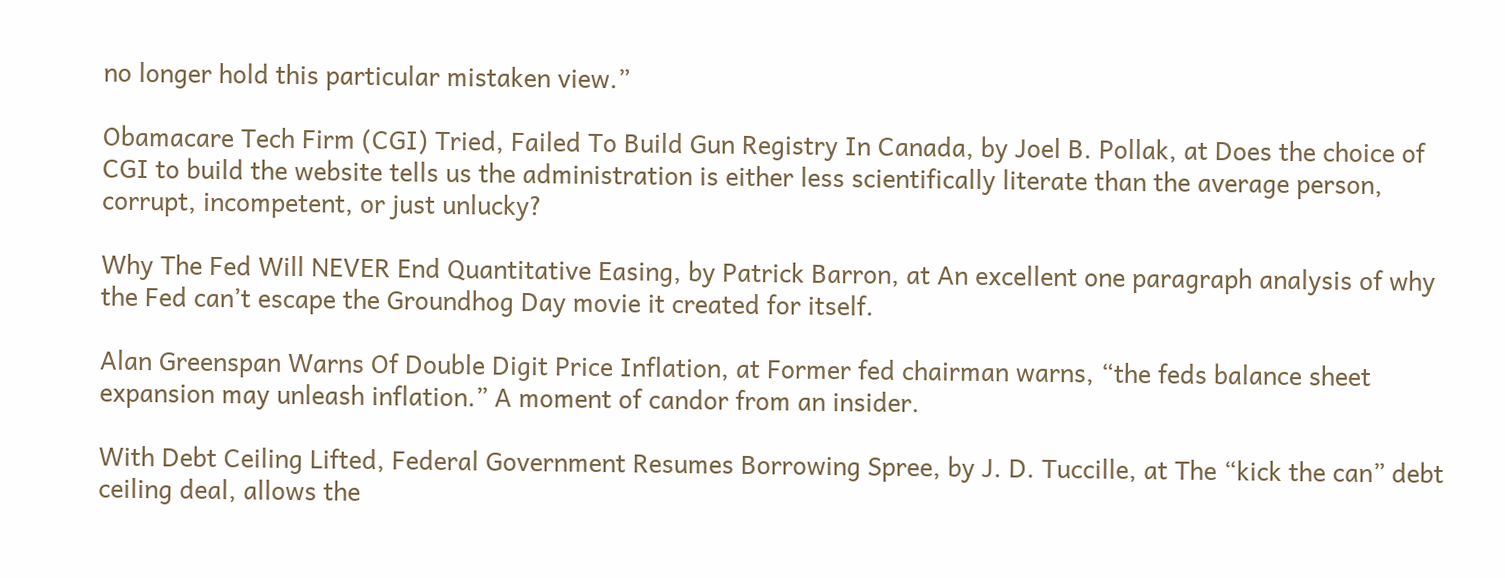no longer hold this particular mistaken view.”

Obamacare Tech Firm (CGI) Tried, Failed To Build Gun Registry In Canada, by Joel B. Pollak, at Does the choice of CGI to build the website tells us the administration is either less scientifically literate than the average person, corrupt, incompetent, or just unlucky?

Why The Fed Will NEVER End Quantitative Easing, by Patrick Barron, at An excellent one paragraph analysis of why the Fed can’t escape the Groundhog Day movie it created for itself.

Alan Greenspan Warns Of Double Digit Price Inflation, at Former fed chairman warns, “the feds balance sheet expansion may unleash inflation.” A moment of candor from an insider.

With Debt Ceiling Lifted, Federal Government Resumes Borrowing Spree, by J. D. Tuccille, at The “kick the can” debt ceiling deal, allows the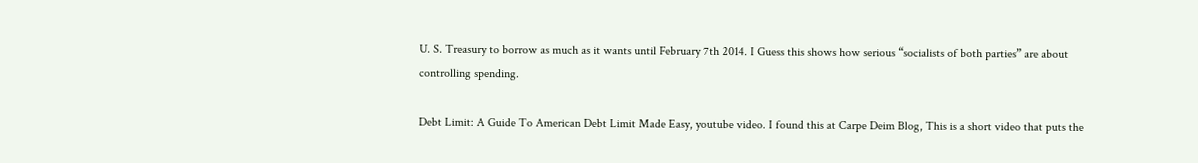U. S. Treasury to borrow as much as it wants until February 7th 2014. I Guess this shows how serious “socialists of both parties” are about controlling spending.

Debt Limit: A Guide To American Debt Limit Made Easy, youtube video. I found this at Carpe Deim Blog, This is a short video that puts the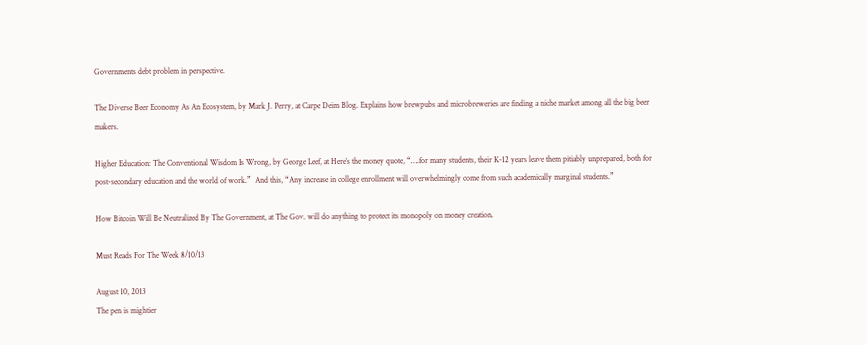Governments debt problem in perspective.

The Diverse Beer Economy As An Ecosystem, by Mark J. Perry, at Carpe Deim Blog. Explains how brewpubs and microbreweries are finding a niche market among all the big beer makers.

Higher Education: The Conventional Wisdom Is Wrong, by George Leef, at Here’s the money quote, “….for many students, their K-12 years leave them pitiably unprepared, both for post-secondary education and the world of work.”  And this, “Any increase in college enrollment will overwhelmingly come from such academically marginal students.”

How Bitcoin Will Be Neutralized By The Government, at The Gov. will do anything to protect its monopoly on money creation.

Must Reads For The Week 8/10/13

August 10, 2013
The pen is mightier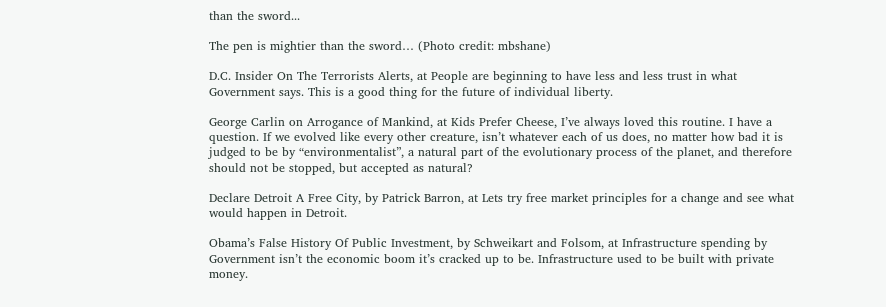than the sword...

The pen is mightier than the sword… (Photo credit: mbshane)

D.C. Insider On The Terrorists Alerts, at People are beginning to have less and less trust in what Government says. This is a good thing for the future of individual liberty.

George Carlin on Arrogance of Mankind, at Kids Prefer Cheese, I’ve always loved this routine. I have a question. If we evolved like every other creature, isn’t whatever each of us does, no matter how bad it is judged to be by “environmentalist”, a natural part of the evolutionary process of the planet, and therefore should not be stopped, but accepted as natural?

Declare Detroit A Free City, by Patrick Barron, at Lets try free market principles for a change and see what would happen in Detroit.

Obama’s False History Of Public Investment, by Schweikart and Folsom, at Infrastructure spending by Government isn’t the economic boom it’s cracked up to be. Infrastructure used to be built with private money.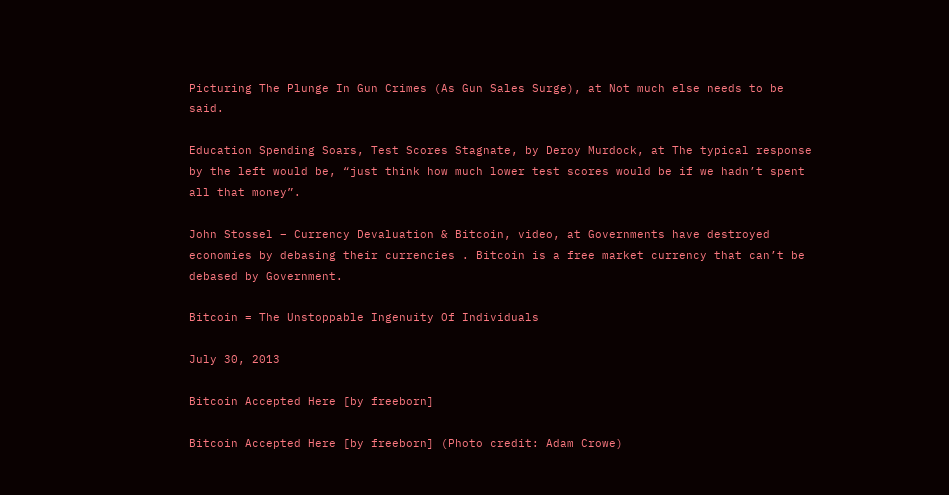Picturing The Plunge In Gun Crimes (As Gun Sales Surge), at Not much else needs to be said.

Education Spending Soars, Test Scores Stagnate, by Deroy Murdock, at The typical response by the left would be, “just think how much lower test scores would be if we hadn’t spent all that money”.

John Stossel – Currency Devaluation & Bitcoin, video, at Governments have destroyed economies by debasing their currencies . Bitcoin is a free market currency that can’t be debased by Government.

Bitcoin = The Unstoppable Ingenuity Of Individuals

July 30, 2013

Bitcoin Accepted Here [by freeborn]

Bitcoin Accepted Here [by freeborn] (Photo credit: Adam Crowe)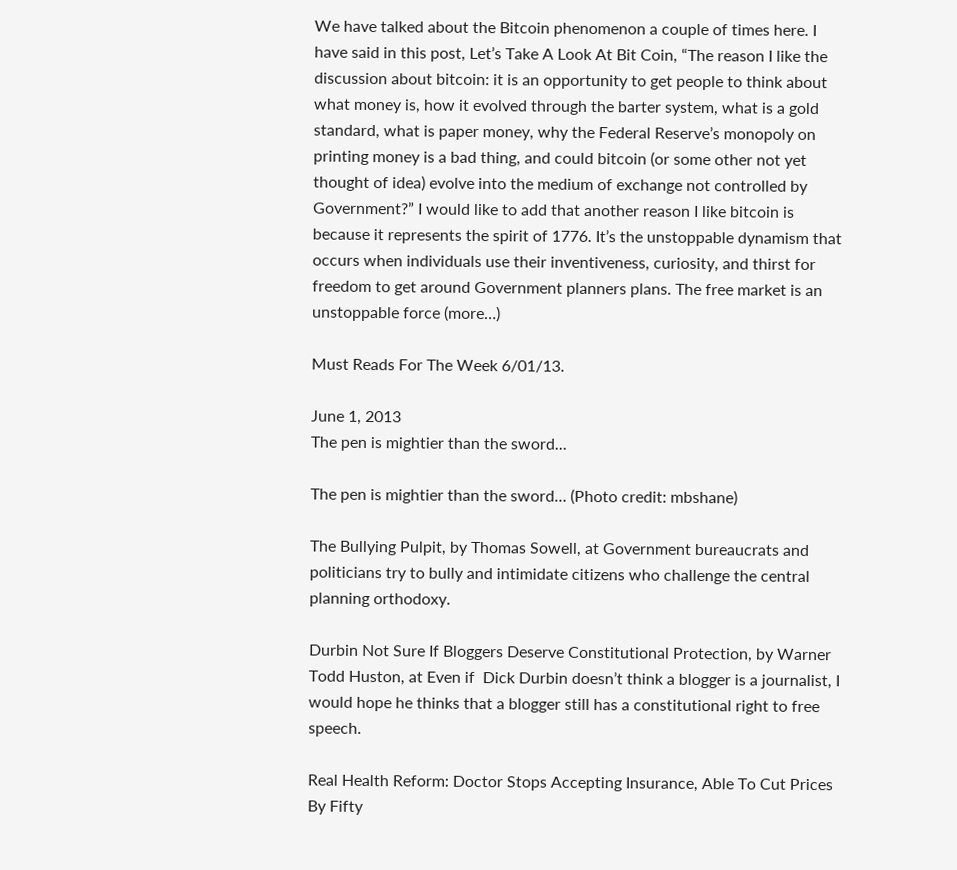We have talked about the Bitcoin phenomenon a couple of times here. I have said in this post, Let’s Take A Look At Bit Coin, “The reason I like the discussion about bitcoin: it is an opportunity to get people to think about what money is, how it evolved through the barter system, what is a gold standard, what is paper money, why the Federal Reserve’s monopoly on printing money is a bad thing, and could bitcoin (or some other not yet thought of idea) evolve into the medium of exchange not controlled by Government?” I would like to add that another reason I like bitcoin is because it represents the spirit of 1776. It’s the unstoppable dynamism that occurs when individuals use their inventiveness, curiosity, and thirst for freedom to get around Government planners plans. The free market is an unstoppable force (more…)

Must Reads For The Week 6/01/13.

June 1, 2013
The pen is mightier than the sword...

The pen is mightier than the sword… (Photo credit: mbshane)

The Bullying Pulpit, by Thomas Sowell, at Government bureaucrats and politicians try to bully and intimidate citizens who challenge the central planning orthodoxy.

Durbin Not Sure If Bloggers Deserve Constitutional Protection, by Warner Todd Huston, at Even if  Dick Durbin doesn’t think a blogger is a journalist, I would hope he thinks that a blogger still has a constitutional right to free speech.

Real Health Reform: Doctor Stops Accepting Insurance, Able To Cut Prices By Fifty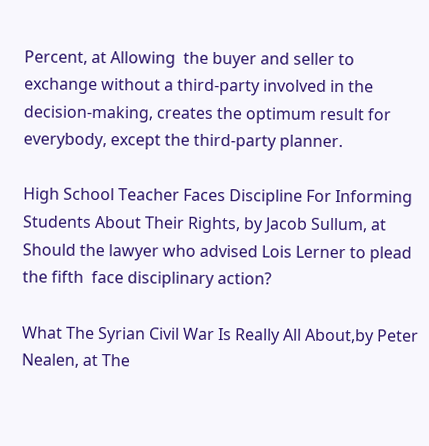Percent, at Allowing  the buyer and seller to exchange without a third-party involved in the decision-making, creates the optimum result for everybody, except the third-party planner.

High School Teacher Faces Discipline For Informing Students About Their Rights, by Jacob Sullum, at Should the lawyer who advised Lois Lerner to plead the fifth  face disciplinary action?

What The Syrian Civil War Is Really All About,by Peter Nealen, at The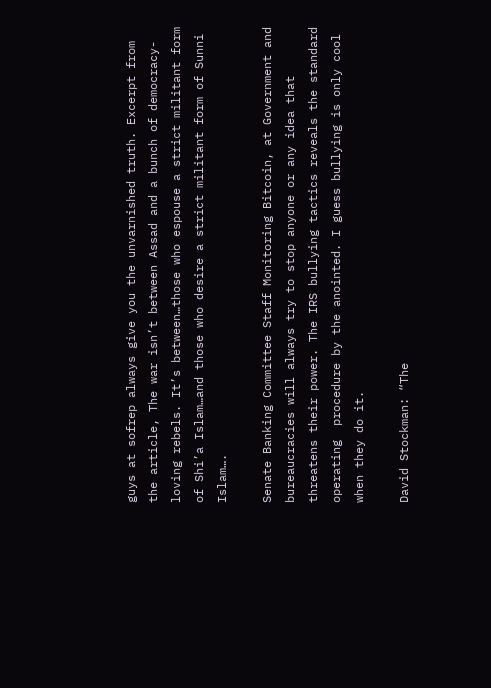guys at sofrep always give you the unvarnished truth. Excerpt from the article, The war isn’t between Assad and a bunch of democracy-loving rebels. It’s between…those who espouse a strict militant form of Shi’a Islam…and those who desire a strict militant form of Sunni Islam….

Senate Banking Committee Staff Monitoring Bitcoin, at Government and bureaucracies will always try to stop anyone or any idea that threatens their power. The IRS bullying tactics reveals the standard operating  procedure by the anointed. I guess bullying is only cool when they do it.

David Stockman: “The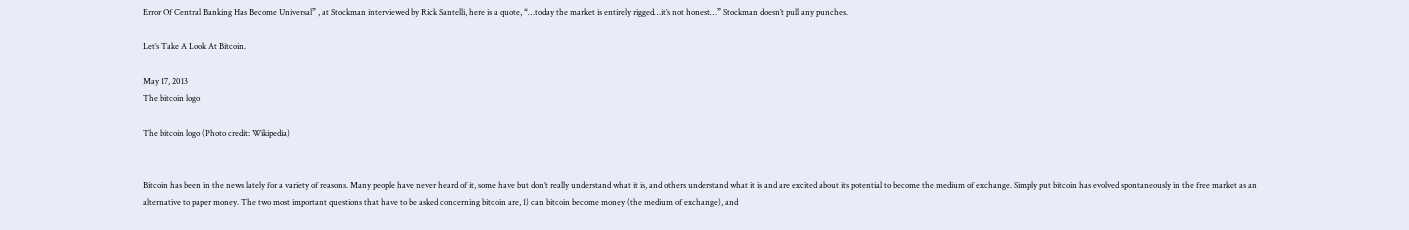Error Of Central Banking Has Become Universal” , at Stockman interviewed by Rick Santelli, here is a quote, “…today the market is entirely rigged…it’s not honest…” Stockman doesn’t pull any punches.

Let’s Take A Look At Bitcoin.

May 17, 2013
The bitcoin logo

The bitcoin logo (Photo credit: Wikipedia)


Bitcoin has been in the news lately for a variety of reasons. Many people have never heard of it, some have but don’t really understand what it is, and others understand what it is and are excited about its potential to become the medium of exchange. Simply put bitcoin has evolved spontaneously in the free market as an alternative to paper money. The two most important questions that have to be asked concerning bitcoin are, 1) can bitcoin become money (the medium of exchange), and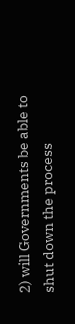2) will Governments be able to shut down the process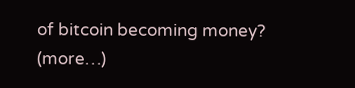of bitcoin becoming money? (more…)